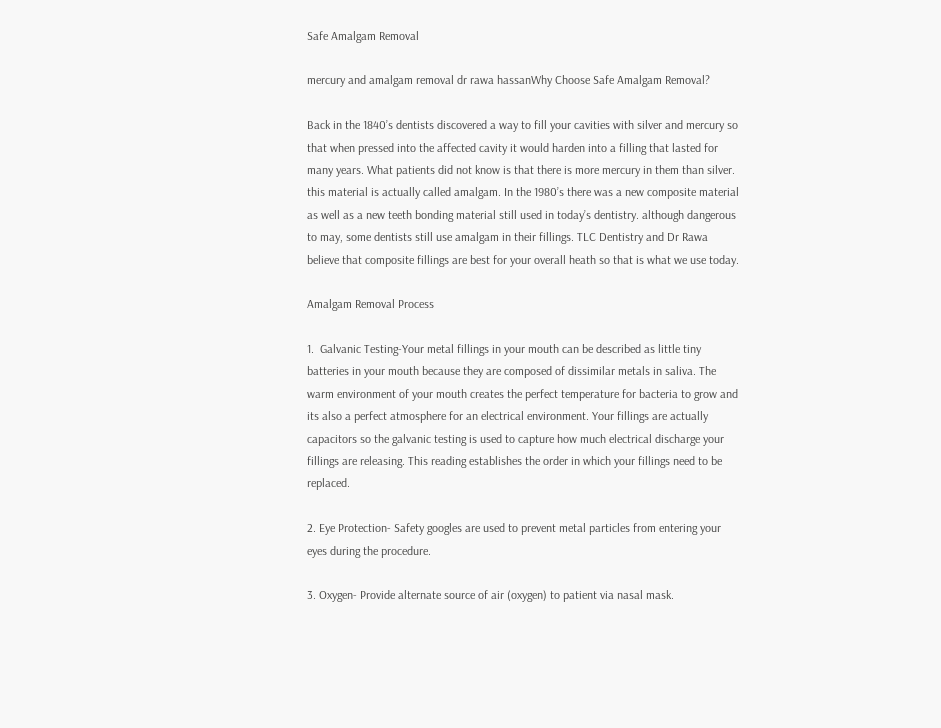Safe Amalgam Removal

mercury and amalgam removal dr rawa hassanWhy Choose Safe Amalgam Removal?

Back in the 1840’s dentists discovered a way to fill your cavities with silver and mercury so that when pressed into the affected cavity it would harden into a filling that lasted for many years. What patients did not know is that there is more mercury in them than silver. this material is actually called amalgam. In the 1980’s there was a new composite material as well as a new teeth bonding material still used in today’s dentistry. although dangerous to may, some dentists still use amalgam in their fillings. TLC Dentistry and Dr Rawa believe that composite fillings are best for your overall heath so that is what we use today.

Amalgam Removal Process

1.  Galvanic Testing-Your metal fillings in your mouth can be described as little tiny batteries in your mouth because they are composed of dissimilar metals in saliva. The warm environment of your mouth creates the perfect temperature for bacteria to grow and its also a perfect atmosphere for an electrical environment. Your fillings are actually capacitors so the galvanic testing is used to capture how much electrical discharge your fillings are releasing. This reading establishes the order in which your fillings need to be replaced.

2. Eye Protection- Safety googles are used to prevent metal particles from entering your eyes during the procedure.

3. Oxygen- Provide alternate source of air (oxygen) to patient via nasal mask.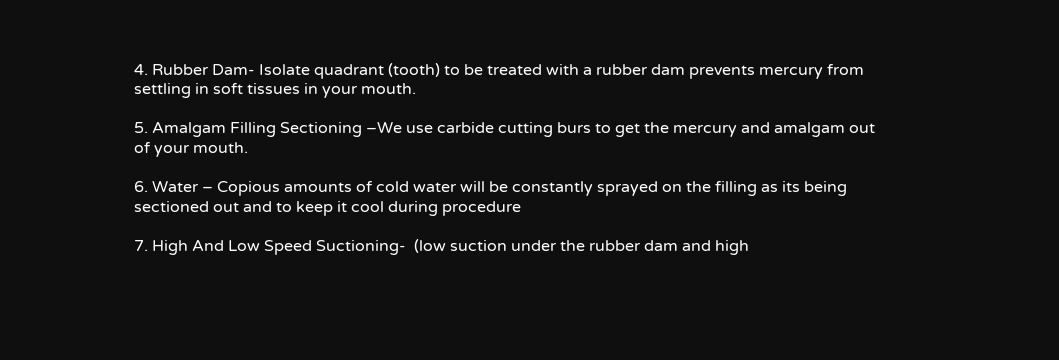4. Rubber Dam- Isolate quadrant (tooth) to be treated with a rubber dam prevents mercury from settling in soft tissues in your mouth.

5. Amalgam Filling Sectioning –We use carbide cutting burs to get the mercury and amalgam out of your mouth.

6. Water – Copious amounts of cold water will be constantly sprayed on the filling as its being sectioned out and to keep it cool during procedure

7. High And Low Speed Suctioning-  (low suction under the rubber dam and high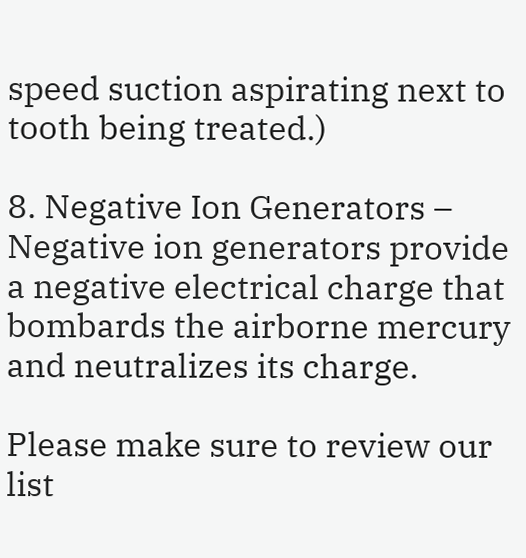speed suction aspirating next to tooth being treated.)

8. Negative Ion Generators –  Negative ion generators provide a negative electrical charge that bombards the airborne mercury and neutralizes its charge.

Please make sure to review our list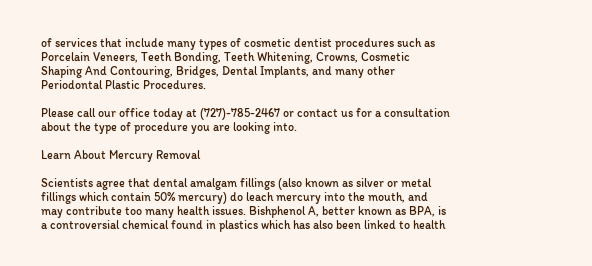of services that include many types of cosmetic dentist procedures such as Porcelain Veneers, Teeth Bonding, Teeth Whitening, Crowns, Cosmetic Shaping And Contouring, Bridges, Dental Implants, and many other Periodontal Plastic Procedures.

Please call our office today at (727)-785-2467 or contact us for a consultation about the type of procedure you are looking into.

Learn About Mercury Removal

Scientists agree that dental amalgam fillings (also known as silver or metal fillings which contain 50% mercury) do leach mercury into the mouth, and may contribute too many health issues. Bishphenol A, better known as BPA, is a controversial chemical found in plastics which has also been linked to health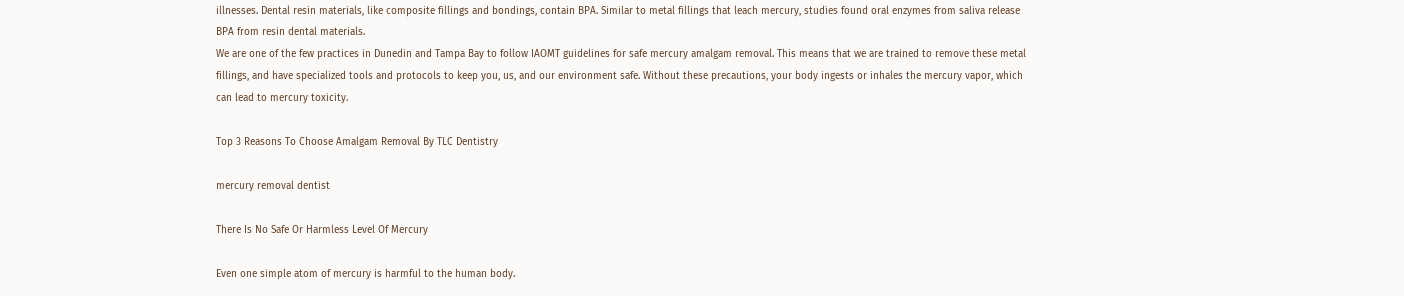illnesses. Dental resin materials, like composite fillings and bondings, contain BPA. Similar to metal fillings that leach mercury, studies found oral enzymes from saliva release BPA from resin dental materials.
We are one of the few practices in Dunedin and Tampa Bay to follow IAOMT guidelines for safe mercury amalgam removal. This means that we are trained to remove these metal fillings, and have specialized tools and protocols to keep you, us, and our environment safe. Without these precautions, your body ingests or inhales the mercury vapor, which can lead to mercury toxicity.

Top 3 Reasons To Choose Amalgam Removal By TLC Dentistry

mercury removal dentist

There Is No Safe Or Harmless Level Of Mercury

Even one simple atom of mercury is harmful to the human body.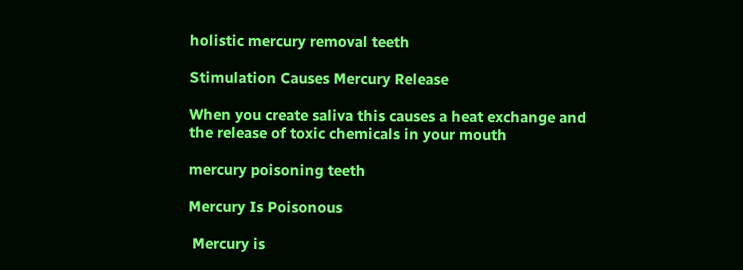holistic mercury removal teeth

Stimulation Causes Mercury Release

When you create saliva this causes a heat exchange and the release of toxic chemicals in your mouth

mercury poisoning teeth

Mercury Is Poisonous

 Mercury is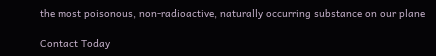the most poisonous, non-radioactive, naturally occurring substance on our plane

Contact Today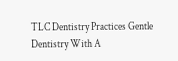TLC Dentistry Practices Gentle Dentistry With A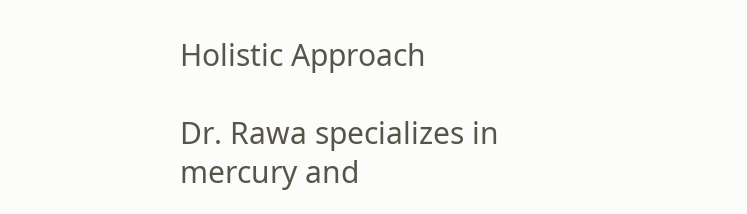Holistic Approach

Dr. Rawa specializes in mercury and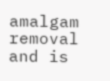amalgam removal and is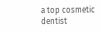a top cosmetic dentist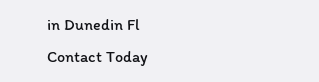in Dunedin Fl
Contact Today